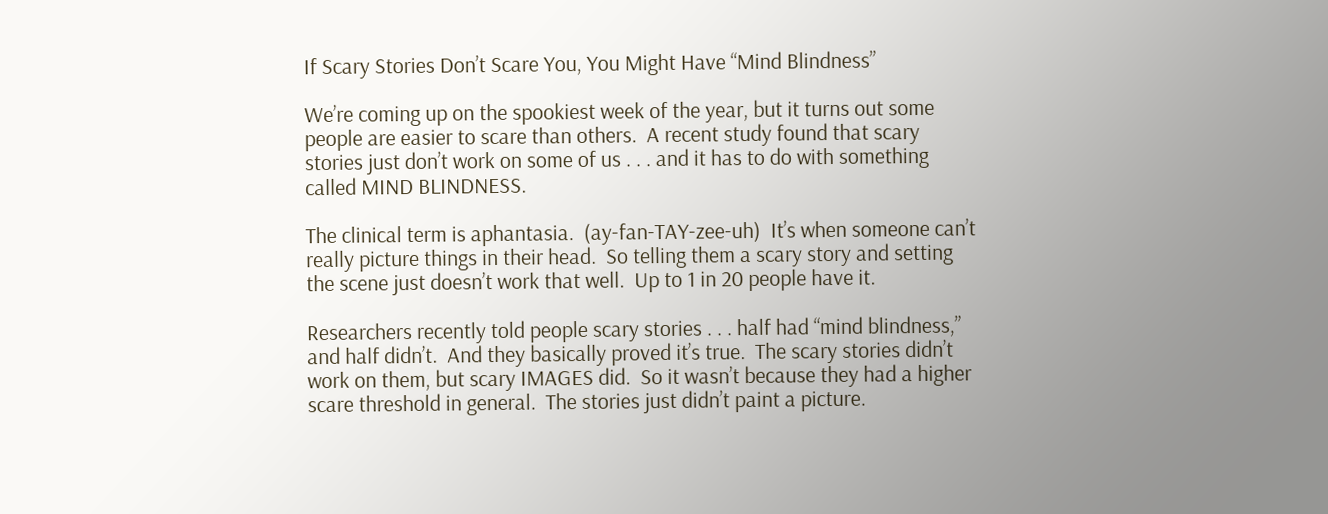If Scary Stories Don’t Scare You, You Might Have “Mind Blindness”

We’re coming up on the spookiest week of the year, but it turns out some people are easier to scare than others.  A recent study found that scary stories just don’t work on some of us . . . and it has to do with something called MIND BLINDNESS.

The clinical term is aphantasia.  (ay-fan-TAY-zee-uh)  It’s when someone can’t really picture things in their head.  So telling them a scary story and setting the scene just doesn’t work that well.  Up to 1 in 20 people have it.

Researchers recently told people scary stories . . . half had “mind blindness,” and half didn’t.  And they basically proved it’s true.  The scary stories didn’t work on them, but scary IMAGES did.  So it wasn’t because they had a higher scare threshold in general.  The stories just didn’t paint a picture.